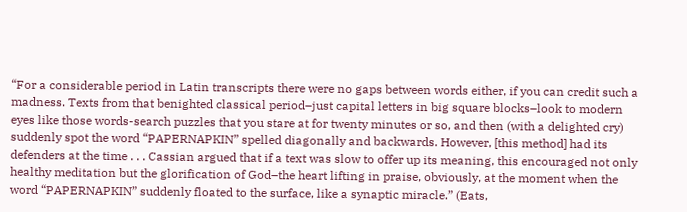“For a considerable period in Latin transcripts there were no gaps between words either, if you can credit such a madness. Texts from that benighted classical period–just capital letters in big square blocks–look to modern eyes like those words-search puzzles that you stare at for twenty minutes or so, and then (with a delighted cry) suddenly spot the word “PAPERNAPKIN” spelled diagonally and backwards. However, [this method] had its defenders at the time . . . Cassian argued that if a text was slow to offer up its meaning, this encouraged not only healthy meditation but the glorification of God–the heart lifting in praise, obviously, at the moment when the word “PAPERNAPKIN” suddenly floated to the surface, like a synaptic miracle.” (Eats,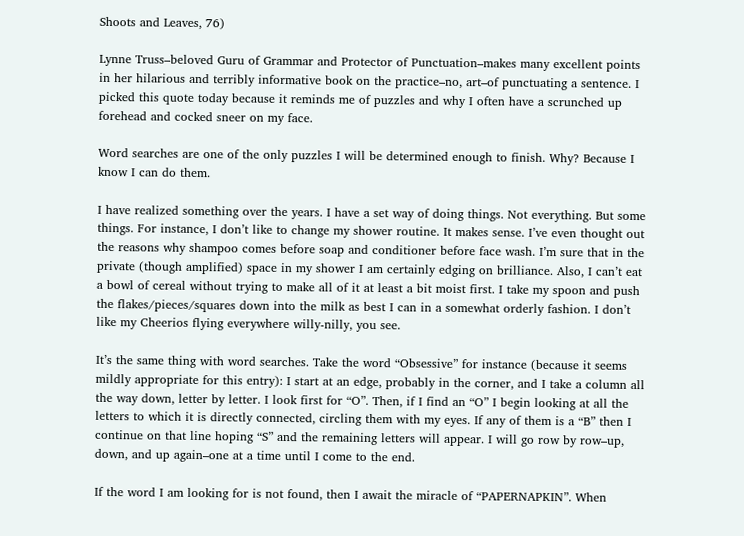Shoots and Leaves, 76)

Lynne Truss–beloved Guru of Grammar and Protector of Punctuation–makes many excellent points in her hilarious and terribly informative book on the practice–no, art–of punctuating a sentence. I picked this quote today because it reminds me of puzzles and why I often have a scrunched up forehead and cocked sneer on my face.

Word searches are one of the only puzzles I will be determined enough to finish. Why? Because I know I can do them.

I have realized something over the years. I have a set way of doing things. Not everything. But some things. For instance, I don’t like to change my shower routine. It makes sense. I’ve even thought out the reasons why shampoo comes before soap and conditioner before face wash. I’m sure that in the private (though amplified) space in my shower I am certainly edging on brilliance. Also, I can’t eat a bowl of cereal without trying to make all of it at least a bit moist first. I take my spoon and push the flakes/pieces/squares down into the milk as best I can in a somewhat orderly fashion. I don’t like my Cheerios flying everywhere willy-nilly, you see.

It’s the same thing with word searches. Take the word “Obsessive” for instance (because it seems mildly appropriate for this entry): I start at an edge, probably in the corner, and I take a column all the way down, letter by letter. I look first for “O”. Then, if I find an “O” I begin looking at all the letters to which it is directly connected, circling them with my eyes. If any of them is a “B” then I continue on that line hoping “S” and the remaining letters will appear. I will go row by row–up, down, and up again–one at a time until I come to the end.

If the word I am looking for is not found, then I await the miracle of “PAPERNAPKIN”. When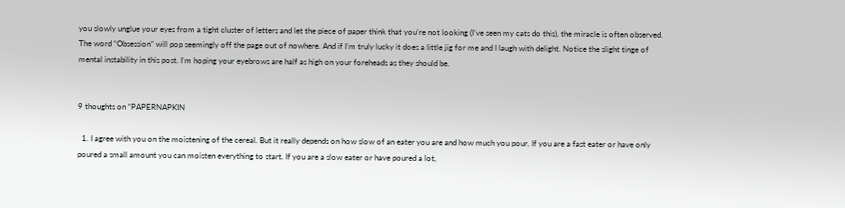you slowly unglue your eyes from a tight cluster of letters and let the piece of paper think that you’re not looking (I’ve seen my cats do this), the miracle is often observed. The word “Obsession” will pop seemingly off the page out of nowhere. And if I’m truly lucky it does a little jig for me and I laugh with delight. Notice the slight tinge of mental instability in this post. I’m hoping your eyebrows are half as high on your foreheads as they should be.


9 thoughts on “PAPERNAPKIN

  1. I agree with you on the moistening of the cereal. But it really depends on how slow of an eater you are and how much you pour. If you are a fast eater or have only poured a small amount you can moisten everything to start. If you are a slow eater or have poured a lot,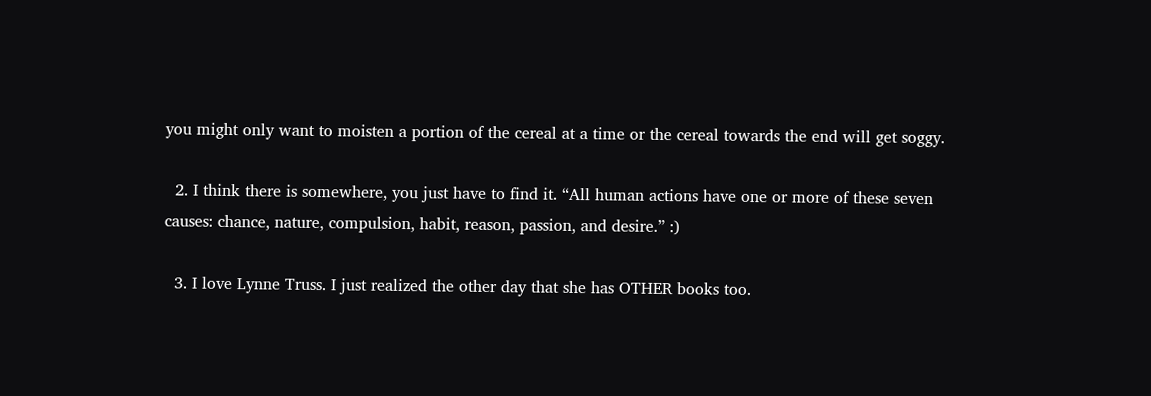you might only want to moisten a portion of the cereal at a time or the cereal towards the end will get soggy.

  2. I think there is somewhere, you just have to find it. “All human actions have one or more of these seven causes: chance, nature, compulsion, habit, reason, passion, and desire.” :)

  3. I love Lynne Truss. I just realized the other day that she has OTHER books too.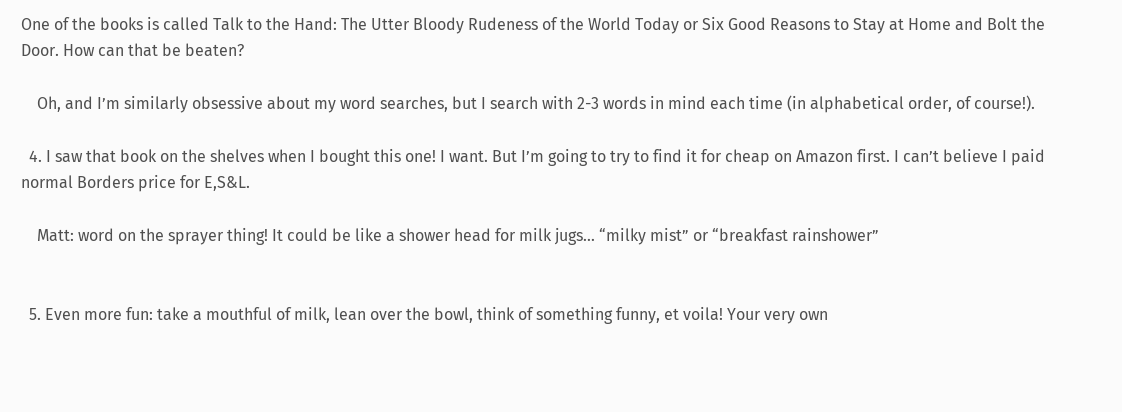One of the books is called Talk to the Hand: The Utter Bloody Rudeness of the World Today or Six Good Reasons to Stay at Home and Bolt the Door. How can that be beaten?

    Oh, and I’m similarly obsessive about my word searches, but I search with 2-3 words in mind each time (in alphabetical order, of course!).

  4. I saw that book on the shelves when I bought this one! I want. But I’m going to try to find it for cheap on Amazon first. I can’t believe I paid normal Borders price for E,S&L.

    Matt: word on the sprayer thing! It could be like a shower head for milk jugs… “milky mist” or “breakfast rainshower”


  5. Even more fun: take a mouthful of milk, lean over the bowl, think of something funny, et voila! Your very own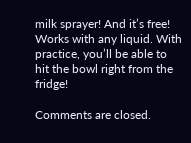milk sprayer! And it’s free! Works with any liquid. With practice, you’ll be able to hit the bowl right from the fridge!

Comments are closed.